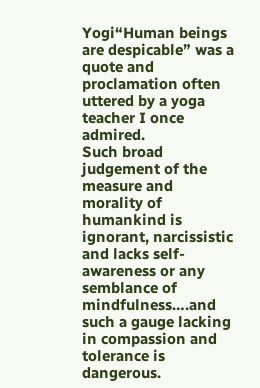Yogi“Human beings are despicable” was a quote and proclamation often uttered by a yoga teacher I once admired.
Such broad judgement of the measure and morality of humankind is ignorant, narcissistic and lacks self-awareness or any semblance of mindfulness….and such a gauge lacking in compassion and tolerance is dangerous.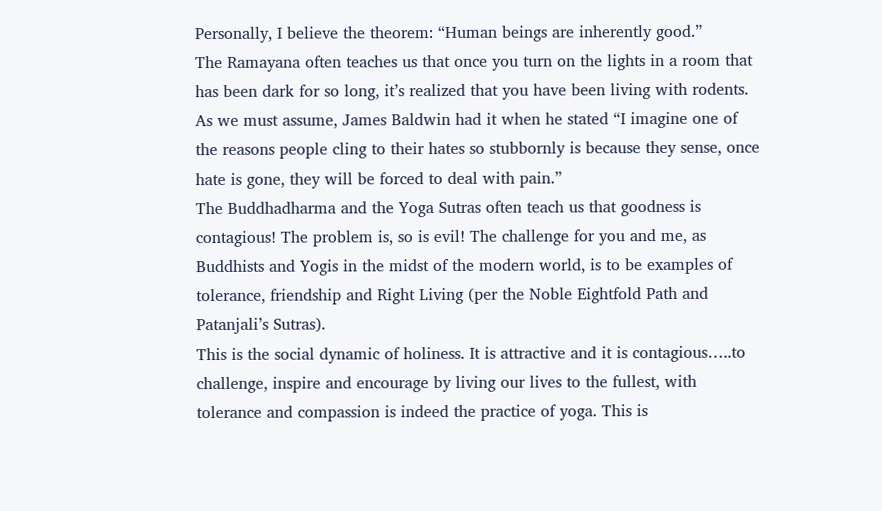Personally, I believe the theorem: “Human beings are inherently good.”
The Ramayana often teaches us that once you turn on the lights in a room that has been dark for so long, it’s realized that you have been living with rodents. As we must assume, James Baldwin had it when he stated “I imagine one of the reasons people cling to their hates so stubbornly is because they sense, once hate is gone, they will be forced to deal with pain.”
The Buddhadharma and the Yoga Sutras often teach us that goodness is contagious! The problem is, so is evil! The challenge for you and me, as Buddhists and Yogis in the midst of the modern world, is to be examples of tolerance, friendship and Right Living (per the Noble Eightfold Path and Patanjali’s Sutras).
This is the social dynamic of holiness. It is attractive and it is contagious…..to challenge, inspire and encourage by living our lives to the fullest, with tolerance and compassion is indeed the practice of yoga. This is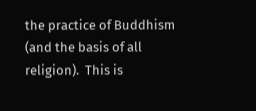the practice of Buddhism (and the basis of all religion).  This is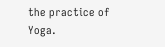the practice of Yoga.